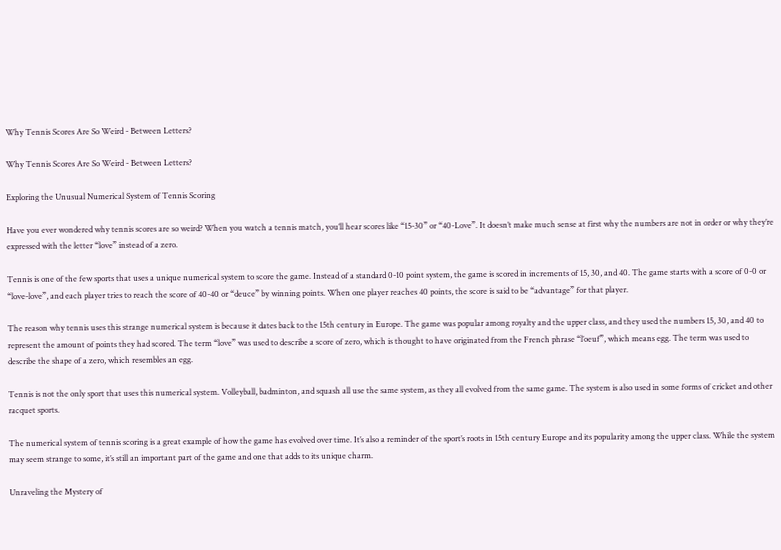Why Tennis Scores Are So Weird - Between Letters?

Why Tennis Scores Are So Weird - Between Letters?

Exploring the Unusual Numerical System of Tennis Scoring

Have you ever wondered why tennis scores are so weird? When you watch a tennis match, you’ll hear scores like “15-30” or “40-Love”. It doesn’t make much sense at first why the numbers are not in order or why they’re expressed with the letter “love” instead of a zero.

Tennis is one of the few sports that uses a unique numerical system to score the game. Instead of a standard 0-10 point system, the game is scored in increments of 15, 30, and 40. The game starts with a score of 0-0 or “love-love”, and each player tries to reach the score of 40-40 or “deuce” by winning points. When one player reaches 40 points, the score is said to be “advantage” for that player.

The reason why tennis uses this strange numerical system is because it dates back to the 15th century in Europe. The game was popular among royalty and the upper class, and they used the numbers 15, 30, and 40 to represent the amount of points they had scored. The term “love” was used to describe a score of zero, which is thought to have originated from the French phrase “l’oeuf”, which means egg. The term was used to describe the shape of a zero, which resembles an egg.

Tennis is not the only sport that uses this numerical system. Volleyball, badminton, and squash all use the same system, as they all evolved from the same game. The system is also used in some forms of cricket and other racquet sports.

The numerical system of tennis scoring is a great example of how the game has evolved over time. It’s also a reminder of the sport’s roots in 15th century Europe and its popularity among the upper class. While the system may seem strange to some, it’s still an important part of the game and one that adds to its unique charm.

Unraveling the Mystery of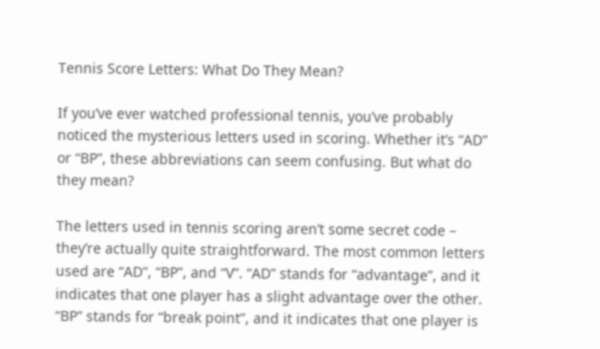Tennis Score Letters: What Do They Mean?

If you’ve ever watched professional tennis, you’ve probably noticed the mysterious letters used in scoring. Whether it’s “AD” or “BP”, these abbreviations can seem confusing. But what do they mean?

The letters used in tennis scoring aren’t some secret code – they’re actually quite straightforward. The most common letters used are “AD”, “BP”, and “V”. “AD” stands for “advantage”, and it indicates that one player has a slight advantage over the other. “BP” stands for “break point”, and it indicates that one player is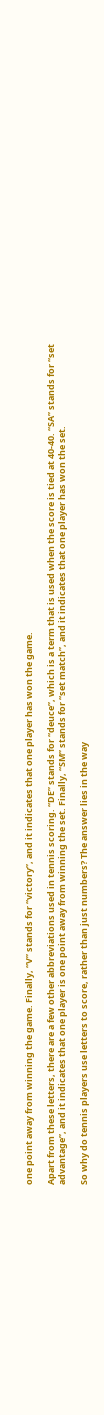one point away from winning the game. Finally, “V” stands for “victory”, and it indicates that one player has won the game.

Apart from these letters, there are a few other abbreviations used in tennis scoring. “DE” stands for “deuce”, which is a term that is used when the score is tied at 40-40. “SA” stands for “set advantage”, and it indicates that one player is one point away from winning the set. Finally, “SM” stands for “set match”, and it indicates that one player has won the set.

So why do tennis players use letters to score, rather than just numbers? The answer lies in the way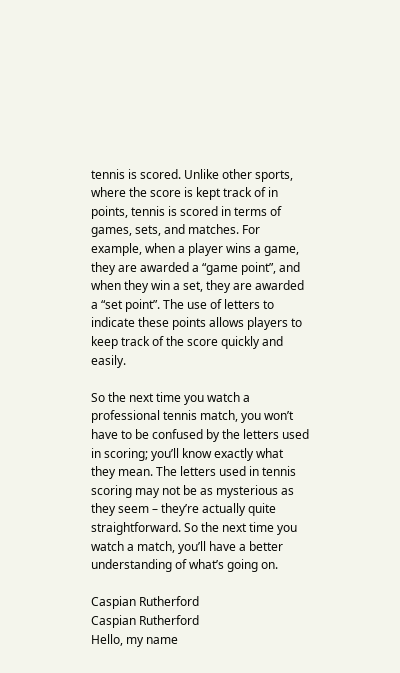tennis is scored. Unlike other sports, where the score is kept track of in points, tennis is scored in terms of games, sets, and matches. For example, when a player wins a game, they are awarded a “game point”, and when they win a set, they are awarded a “set point”. The use of letters to indicate these points allows players to keep track of the score quickly and easily.

So the next time you watch a professional tennis match, you won’t have to be confused by the letters used in scoring; you’ll know exactly what they mean. The letters used in tennis scoring may not be as mysterious as they seem – they’re actually quite straightforward. So the next time you watch a match, you’ll have a better understanding of what’s going on.

Caspian Rutherford
Caspian Rutherford
Hello, my name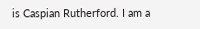is Caspian Rutherford. I am a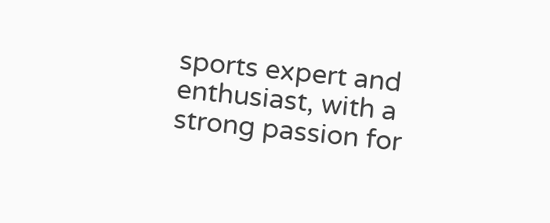sports expert and enthusiast, with a strong passion for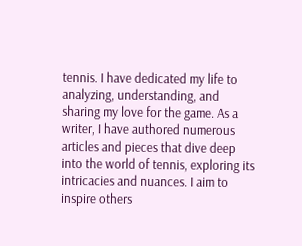tennis. I have dedicated my life to analyzing, understanding, and sharing my love for the game. As a writer, I have authored numerous articles and pieces that dive deep into the world of tennis, exploring its intricacies and nuances. I aim to inspire others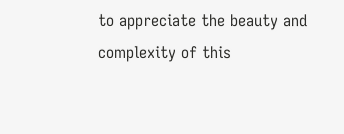to appreciate the beauty and complexity of this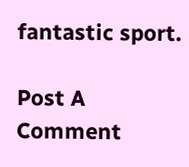fantastic sport.

Post A Comment